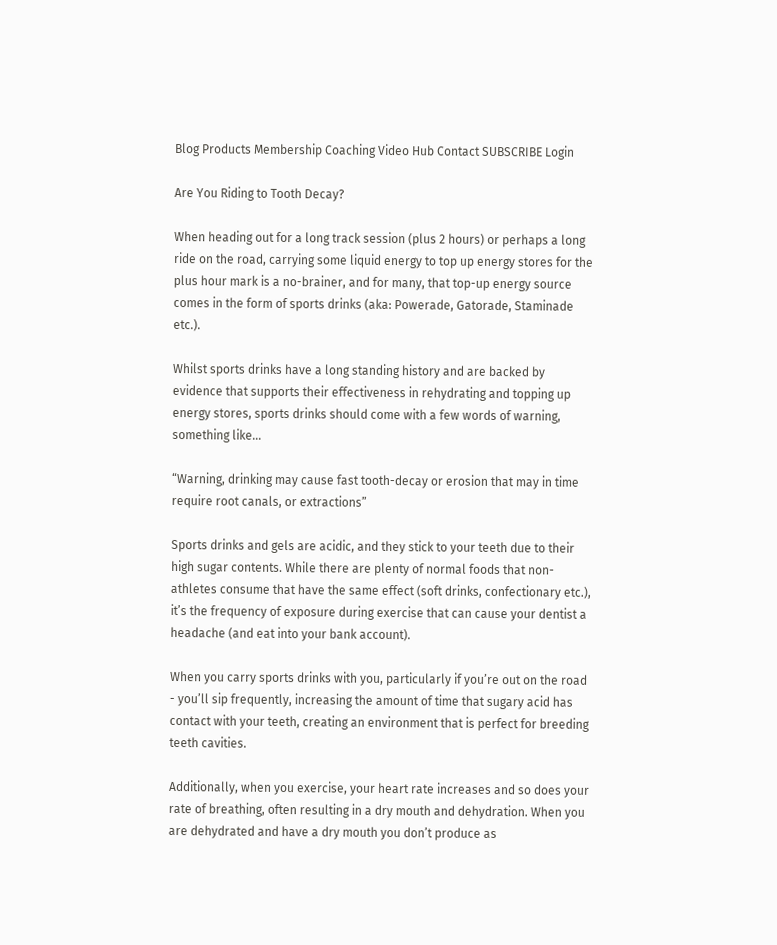Blog Products Membership Coaching Video Hub Contact SUBSCRIBE Login

Are You Riding to Tooth Decay?

When heading out for a long track session (plus 2 hours) or perhaps a long ride on the road, carrying some liquid energy to top up energy stores for the plus hour mark is a no-brainer, and for many, that top-up energy source comes in the form of sports drinks (aka: Powerade, Gatorade, Staminade etc.).

Whilst sports drinks have a long standing history and are backed by evidence that supports their effectiveness in rehydrating and topping up energy stores, sports drinks should come with a few words of warning, something like…

“Warning, drinking may cause fast tooth-decay or erosion that may in time require root canals, or extractions”

Sports drinks and gels are acidic, and they stick to your teeth due to their high sugar contents. While there are plenty of normal foods that non-athletes consume that have the same effect (soft drinks, confectionary etc.), it’s the frequency of exposure during exercise that can cause your dentist a headache (and eat into your bank account).

When you carry sports drinks with you, particularly if you’re out on the road - you’ll sip frequently, increasing the amount of time that sugary acid has contact with your teeth, creating an environment that is perfect for breeding teeth cavities.

Additionally, when you exercise, your heart rate increases and so does your rate of breathing, often resulting in a dry mouth and dehydration. When you are dehydrated and have a dry mouth you don’t produce as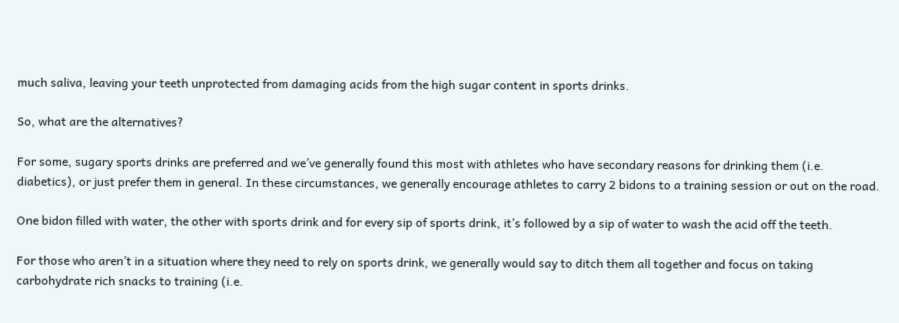much saliva, leaving your teeth unprotected from damaging acids from the high sugar content in sports drinks.

So, what are the alternatives?

For some, sugary sports drinks are preferred and we’ve generally found this most with athletes who have secondary reasons for drinking them (i.e. diabetics), or just prefer them in general. In these circumstances, we generally encourage athletes to carry 2 bidons to a training session or out on the road.

One bidon filled with water, the other with sports drink and for every sip of sports drink, it’s followed by a sip of water to wash the acid off the teeth.

For those who aren’t in a situation where they need to rely on sports drink, we generally would say to ditch them all together and focus on taking carbohydrate rich snacks to training (i.e.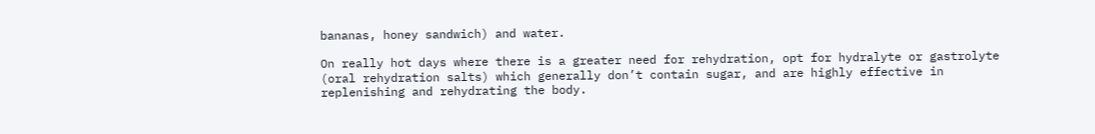bananas, honey sandwich) and water.

On really hot days where there is a greater need for rehydration, opt for hydralyte or gastrolyte (oral rehydration salts) which generally don’t contain sugar, and are highly effective in replenishing and rehydrating the body.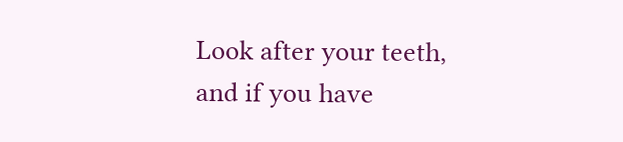Look after your teeth, and if you have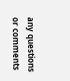any questions or comments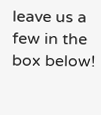leave us a few in the box below!